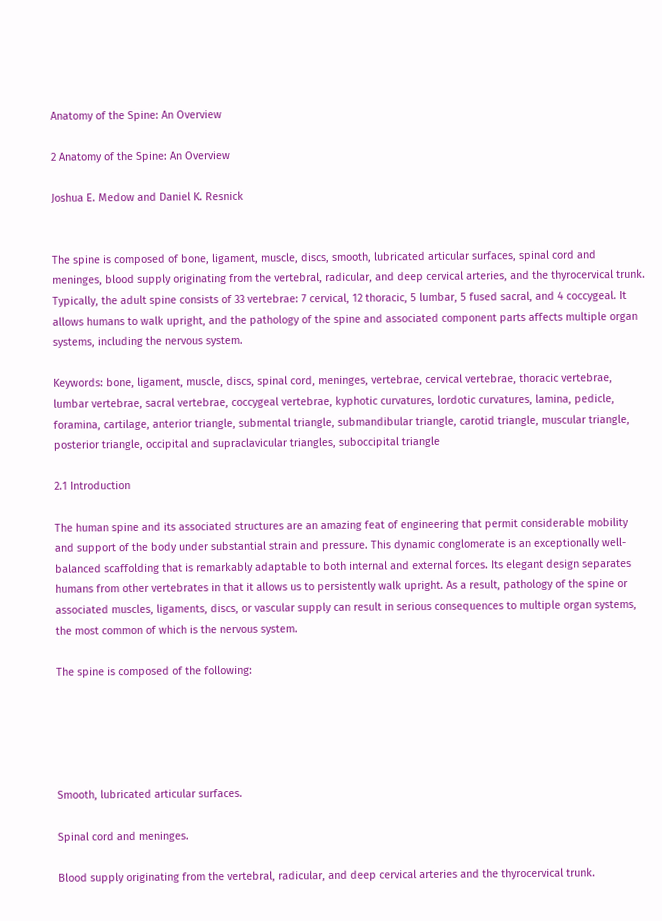Anatomy of the Spine: An Overview

2 Anatomy of the Spine: An Overview

Joshua E. Medow and Daniel K. Resnick


The spine is composed of bone, ligament, muscle, discs, smooth, lubricated articular surfaces, spinal cord and meninges, blood supply originating from the vertebral, radicular, and deep cervical arteries, and the thyrocervical trunk. Typically, the adult spine consists of 33 vertebrae: 7 cervical, 12 thoracic, 5 lumbar, 5 fused sacral, and 4 coccygeal. It allows humans to walk upright, and the pathology of the spine and associated component parts affects multiple organ systems, including the nervous system.

Keywords: bone, ligament, muscle, discs, spinal cord, meninges, vertebrae, cervical vertebrae, thoracic vertebrae, lumbar vertebrae, sacral vertebrae, coccygeal vertebrae, kyphotic curvatures, lordotic curvatures, lamina, pedicle, foramina, cartilage, anterior triangle, submental triangle, submandibular triangle, carotid triangle, muscular triangle, posterior triangle, occipital and supraclavicular triangles, suboccipital triangle

2.1 Introduction

The human spine and its associated structures are an amazing feat of engineering that permit considerable mobility and support of the body under substantial strain and pressure. This dynamic conglomerate is an exceptionally well-balanced scaffolding that is remarkably adaptable to both internal and external forces. Its elegant design separates humans from other vertebrates in that it allows us to persistently walk upright. As a result, pathology of the spine or associated muscles, ligaments, discs, or vascular supply can result in serious consequences to multiple organ systems, the most common of which is the nervous system.

The spine is composed of the following:





Smooth, lubricated articular surfaces.

Spinal cord and meninges.

Blood supply originating from the vertebral, radicular, and deep cervical arteries and the thyrocervical trunk.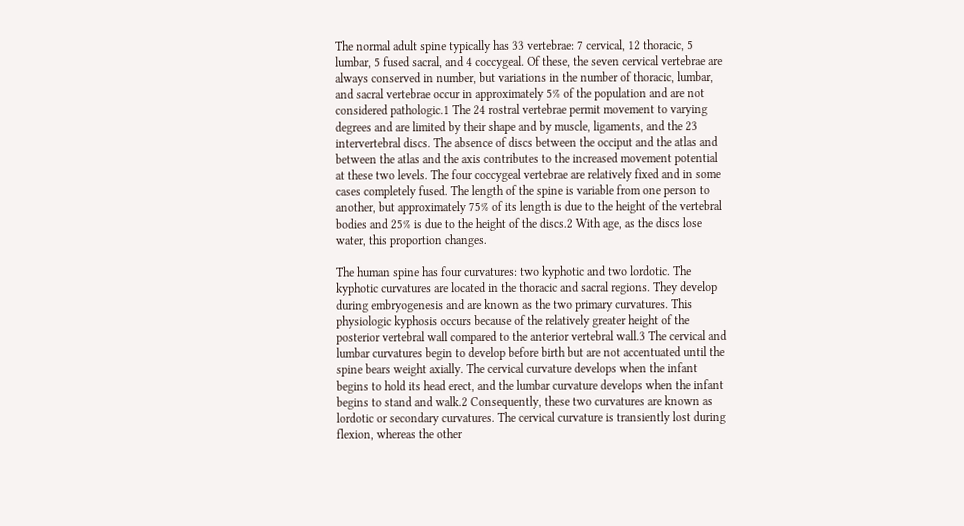The normal adult spine typically has 33 vertebrae: 7 cervical, 12 thoracic, 5 lumbar, 5 fused sacral, and 4 coccygeal. Of these, the seven cervical vertebrae are always conserved in number, but variations in the number of thoracic, lumbar, and sacral vertebrae occur in approximately 5% of the population and are not considered pathologic.1 The 24 rostral vertebrae permit movement to varying degrees and are limited by their shape and by muscle, ligaments, and the 23 intervertebral discs. The absence of discs between the occiput and the atlas and between the atlas and the axis contributes to the increased movement potential at these two levels. The four coccygeal vertebrae are relatively fixed and in some cases completely fused. The length of the spine is variable from one person to another, but approximately 75% of its length is due to the height of the vertebral bodies and 25% is due to the height of the discs.2 With age, as the discs lose water, this proportion changes.

The human spine has four curvatures: two kyphotic and two lordotic. The kyphotic curvatures are located in the thoracic and sacral regions. They develop during embryogenesis and are known as the two primary curvatures. This physiologic kyphosis occurs because of the relatively greater height of the posterior vertebral wall compared to the anterior vertebral wall.3 The cervical and lumbar curvatures begin to develop before birth but are not accentuated until the spine bears weight axially. The cervical curvature develops when the infant begins to hold its head erect, and the lumbar curvature develops when the infant begins to stand and walk.2 Consequently, these two curvatures are known as lordotic or secondary curvatures. The cervical curvature is transiently lost during flexion, whereas the other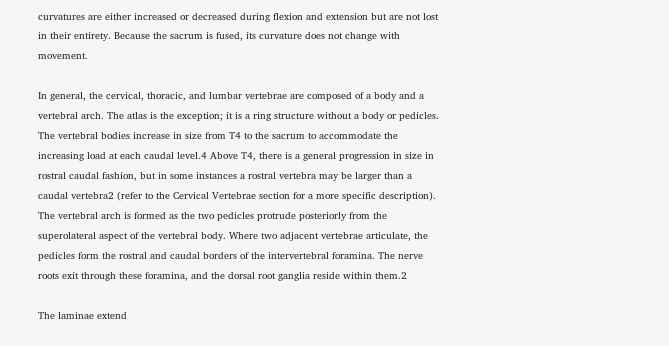curvatures are either increased or decreased during flexion and extension but are not lost in their entirety. Because the sacrum is fused, its curvature does not change with movement.

In general, the cervical, thoracic, and lumbar vertebrae are composed of a body and a vertebral arch. The atlas is the exception; it is a ring structure without a body or pedicles. The vertebral bodies increase in size from T4 to the sacrum to accommodate the increasing load at each caudal level.4 Above T4, there is a general progression in size in rostral caudal fashion, but in some instances a rostral vertebra may be larger than a caudal vertebra2 (refer to the Cervical Vertebrae section for a more specific description). The vertebral arch is formed as the two pedicles protrude posteriorly from the superolateral aspect of the vertebral body. Where two adjacent vertebrae articulate, the pedicles form the rostral and caudal borders of the intervertebral foramina. The nerve roots exit through these foramina, and the dorsal root ganglia reside within them.2

The laminae extend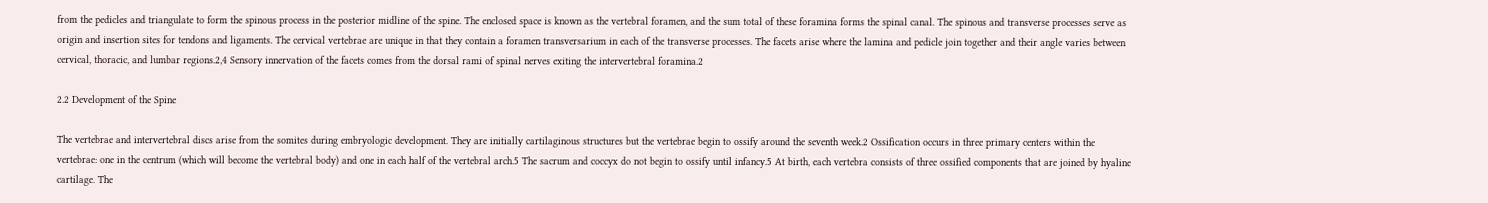from the pedicles and triangulate to form the spinous process in the posterior midline of the spine. The enclosed space is known as the vertebral foramen, and the sum total of these foramina forms the spinal canal. The spinous and transverse processes serve as origin and insertion sites for tendons and ligaments. The cervical vertebrae are unique in that they contain a foramen transversarium in each of the transverse processes. The facets arise where the lamina and pedicle join together and their angle varies between cervical, thoracic, and lumbar regions.2,4 Sensory innervation of the facets comes from the dorsal rami of spinal nerves exiting the intervertebral foramina.2

2.2 Development of the Spine

The vertebrae and intervertebral discs arise from the somites during embryologic development. They are initially cartilaginous structures but the vertebrae begin to ossify around the seventh week.2 Ossification occurs in three primary centers within the vertebrae: one in the centrum (which will become the vertebral body) and one in each half of the vertebral arch.5 The sacrum and coccyx do not begin to ossify until infancy.5 At birth, each vertebra consists of three ossified components that are joined by hyaline cartilage. The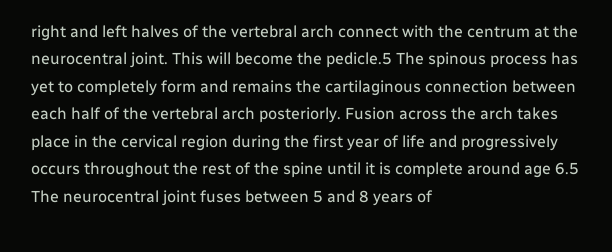right and left halves of the vertebral arch connect with the centrum at the neurocentral joint. This will become the pedicle.5 The spinous process has yet to completely form and remains the cartilaginous connection between each half of the vertebral arch posteriorly. Fusion across the arch takes place in the cervical region during the first year of life and progressively occurs throughout the rest of the spine until it is complete around age 6.5 The neurocentral joint fuses between 5 and 8 years of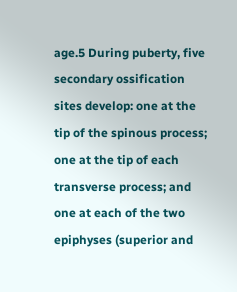age.5 During puberty, five secondary ossification sites develop: one at the tip of the spinous process; one at the tip of each transverse process; and one at each of the two epiphyses (superior and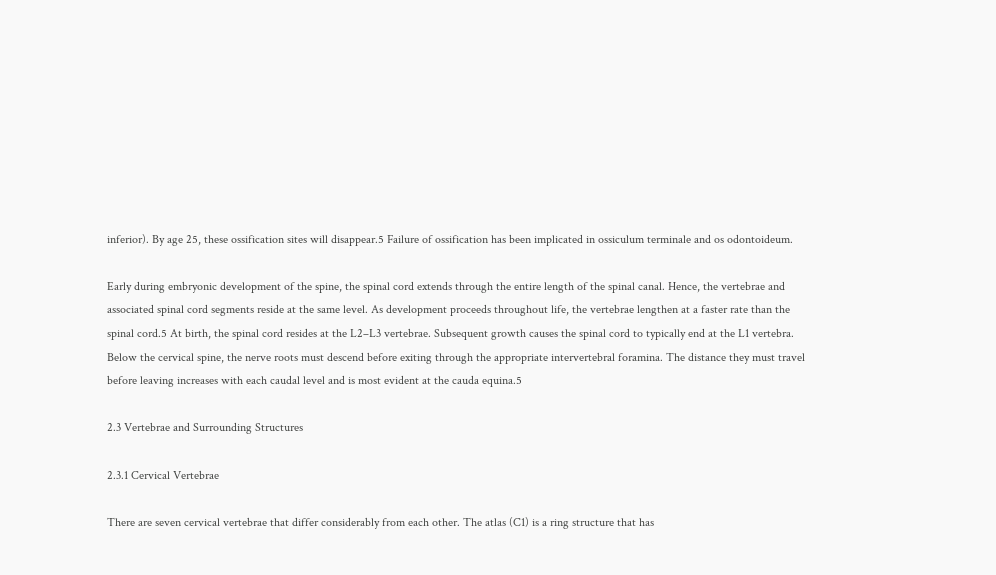inferior). By age 25, these ossification sites will disappear.5 Failure of ossification has been implicated in ossiculum terminale and os odontoideum.

Early during embryonic development of the spine, the spinal cord extends through the entire length of the spinal canal. Hence, the vertebrae and associated spinal cord segments reside at the same level. As development proceeds throughout life, the vertebrae lengthen at a faster rate than the spinal cord.5 At birth, the spinal cord resides at the L2–L3 vertebrae. Subsequent growth causes the spinal cord to typically end at the L1 vertebra. Below the cervical spine, the nerve roots must descend before exiting through the appropriate intervertebral foramina. The distance they must travel before leaving increases with each caudal level and is most evident at the cauda equina.5

2.3 Vertebrae and Surrounding Structures

2.3.1 Cervical Vertebrae

There are seven cervical vertebrae that differ considerably from each other. The atlas (C1) is a ring structure that has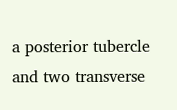a posterior tubercle and two transverse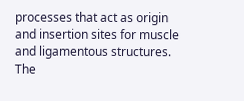processes that act as origin and insertion sites for muscle and ligamentous structures. The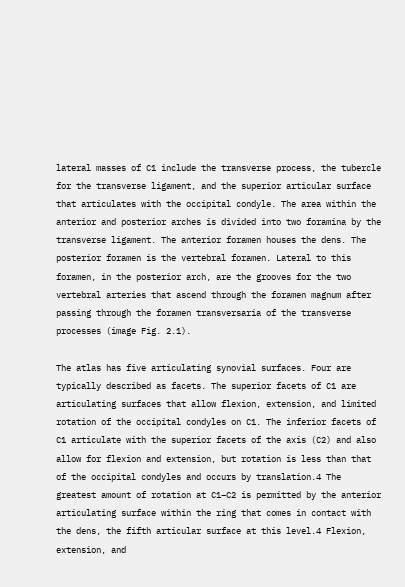lateral masses of C1 include the transverse process, the tubercle for the transverse ligament, and the superior articular surface that articulates with the occipital condyle. The area within the anterior and posterior arches is divided into two foramina by the transverse ligament. The anterior foramen houses the dens. The posterior foramen is the vertebral foramen. Lateral to this foramen, in the posterior arch, are the grooves for the two vertebral arteries that ascend through the foramen magnum after passing through the foramen transversaria of the transverse processes (image Fig. 2.1).

The atlas has five articulating synovial surfaces. Four are typically described as facets. The superior facets of C1 are articulating surfaces that allow flexion, extension, and limited rotation of the occipital condyles on C1. The inferior facets of C1 articulate with the superior facets of the axis (C2) and also allow for flexion and extension, but rotation is less than that of the occipital condyles and occurs by translation.4 The greatest amount of rotation at C1–C2 is permitted by the anterior articulating surface within the ring that comes in contact with the dens, the fifth articular surface at this level.4 Flexion, extension, and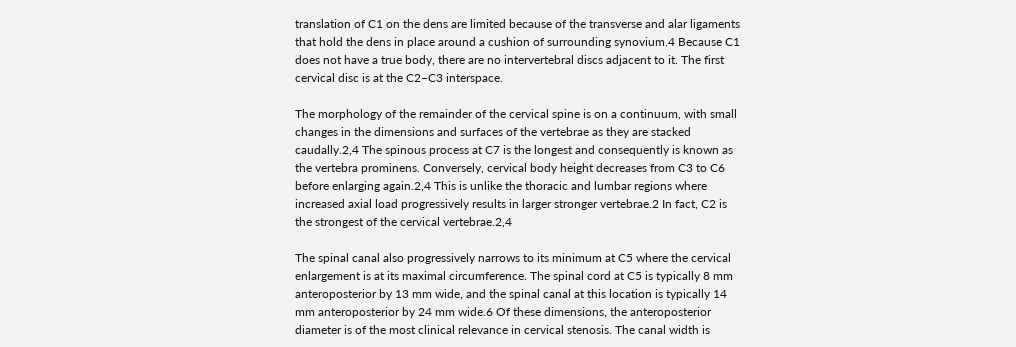translation of C1 on the dens are limited because of the transverse and alar ligaments that hold the dens in place around a cushion of surrounding synovium.4 Because C1 does not have a true body, there are no intervertebral discs adjacent to it. The first cervical disc is at the C2–C3 interspace.

The morphology of the remainder of the cervical spine is on a continuum, with small changes in the dimensions and surfaces of the vertebrae as they are stacked caudally.2,4 The spinous process at C7 is the longest and consequently is known as the vertebra prominens. Conversely, cervical body height decreases from C3 to C6 before enlarging again.2,4 This is unlike the thoracic and lumbar regions where increased axial load progressively results in larger stronger vertebrae.2 In fact, C2 is the strongest of the cervical vertebrae.2,4

The spinal canal also progressively narrows to its minimum at C5 where the cervical enlargement is at its maximal circumference. The spinal cord at C5 is typically 8 mm anteroposterior by 13 mm wide, and the spinal canal at this location is typically 14 mm anteroposterior by 24 mm wide.6 Of these dimensions, the anteroposterior diameter is of the most clinical relevance in cervical stenosis. The canal width is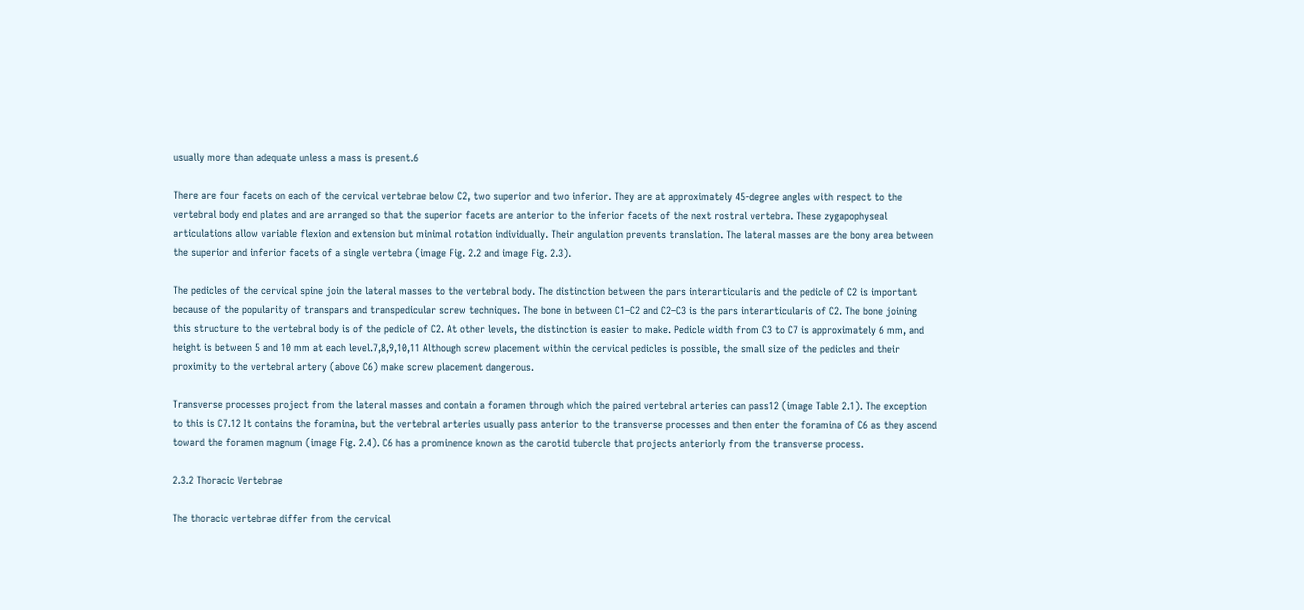usually more than adequate unless a mass is present.6

There are four facets on each of the cervical vertebrae below C2, two superior and two inferior. They are at approximately 45-degree angles with respect to the vertebral body end plates and are arranged so that the superior facets are anterior to the inferior facets of the next rostral vertebra. These zygapophyseal articulations allow variable flexion and extension but minimal rotation individually. Their angulation prevents translation. The lateral masses are the bony area between the superior and inferior facets of a single vertebra (image Fig. 2.2 and image Fig. 2.3).

The pedicles of the cervical spine join the lateral masses to the vertebral body. The distinction between the pars interarticularis and the pedicle of C2 is important because of the popularity of transpars and transpedicular screw techniques. The bone in between C1–C2 and C2–C3 is the pars interarticularis of C2. The bone joining this structure to the vertebral body is of the pedicle of C2. At other levels, the distinction is easier to make. Pedicle width from C3 to C7 is approximately 6 mm, and height is between 5 and 10 mm at each level.7,8,9,10,11 Although screw placement within the cervical pedicles is possible, the small size of the pedicles and their proximity to the vertebral artery (above C6) make screw placement dangerous.

Transverse processes project from the lateral masses and contain a foramen through which the paired vertebral arteries can pass12 (image Table 2.1). The exception to this is C7.12 It contains the foramina, but the vertebral arteries usually pass anterior to the transverse processes and then enter the foramina of C6 as they ascend toward the foramen magnum (image Fig. 2.4). C6 has a prominence known as the carotid tubercle that projects anteriorly from the transverse process.

2.3.2 Thoracic Vertebrae

The thoracic vertebrae differ from the cervical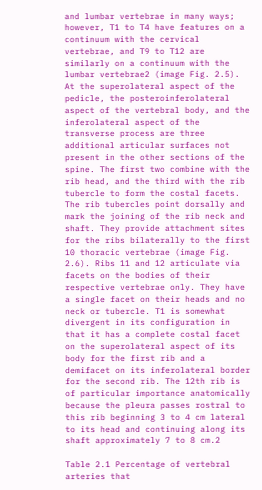and lumbar vertebrae in many ways; however, T1 to T4 have features on a continuum with the cervical vertebrae, and T9 to T12 are similarly on a continuum with the lumbar vertebrae2 (image Fig. 2.5). At the superolateral aspect of the pedicle, the posteroinferolateral aspect of the vertebral body, and the inferolateral aspect of the transverse process are three additional articular surfaces not present in the other sections of the spine. The first two combine with the rib head, and the third with the rib tubercle to form the costal facets. The rib tubercles point dorsally and mark the joining of the rib neck and shaft. They provide attachment sites for the ribs bilaterally to the first 10 thoracic vertebrae (image Fig. 2.6). Ribs 11 and 12 articulate via facets on the bodies of their respective vertebrae only. They have a single facet on their heads and no neck or tubercle. T1 is somewhat divergent in its configuration in that it has a complete costal facet on the superolateral aspect of its body for the first rib and a demifacet on its inferolateral border for the second rib. The 12th rib is of particular importance anatomically because the pleura passes rostral to this rib beginning 3 to 4 cm lateral to its head and continuing along its shaft approximately 7 to 8 cm.2

Table 2.1 Percentage of vertebral arteries that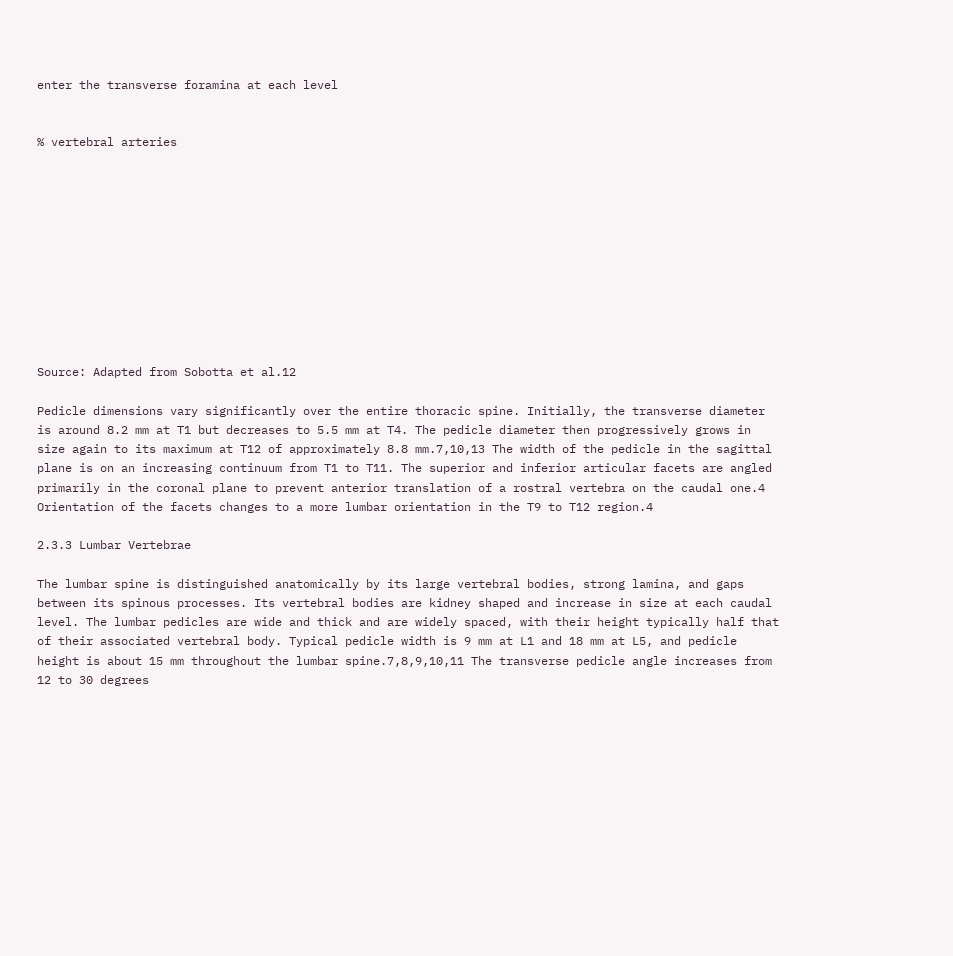enter the transverse foramina at each level


% vertebral arteries











Source: Adapted from Sobotta et al.12

Pedicle dimensions vary significantly over the entire thoracic spine. Initially, the transverse diameter is around 8.2 mm at T1 but decreases to 5.5 mm at T4. The pedicle diameter then progressively grows in size again to its maximum at T12 of approximately 8.8 mm.7,10,13 The width of the pedicle in the sagittal plane is on an increasing continuum from T1 to T11. The superior and inferior articular facets are angled primarily in the coronal plane to prevent anterior translation of a rostral vertebra on the caudal one.4 Orientation of the facets changes to a more lumbar orientation in the T9 to T12 region.4

2.3.3 Lumbar Vertebrae

The lumbar spine is distinguished anatomically by its large vertebral bodies, strong lamina, and gaps between its spinous processes. Its vertebral bodies are kidney shaped and increase in size at each caudal level. The lumbar pedicles are wide and thick and are widely spaced, with their height typically half that of their associated vertebral body. Typical pedicle width is 9 mm at L1 and 18 mm at L5, and pedicle height is about 15 mm throughout the lumbar spine.7,8,9,10,11 The transverse pedicle angle increases from 12 to 30 degrees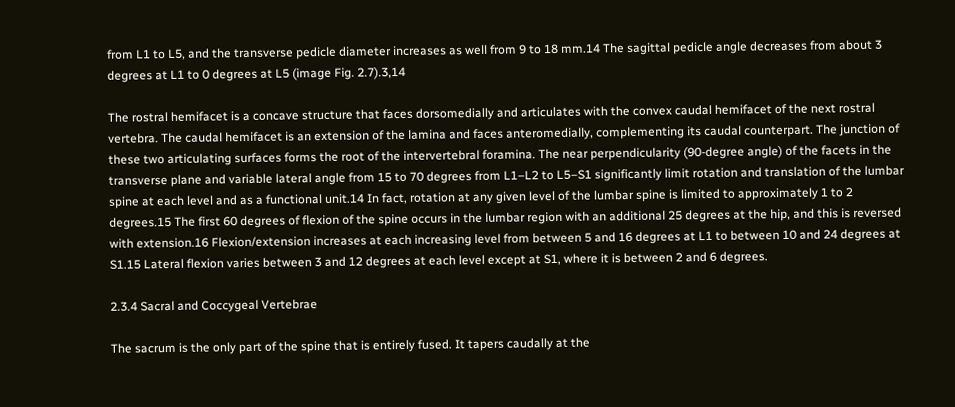from L1 to L5, and the transverse pedicle diameter increases as well from 9 to 18 mm.14 The sagittal pedicle angle decreases from about 3 degrees at L1 to 0 degrees at L5 (image Fig. 2.7).3,14

The rostral hemifacet is a concave structure that faces dorsomedially and articulates with the convex caudal hemifacet of the next rostral vertebra. The caudal hemifacet is an extension of the lamina and faces anteromedially, complementing its caudal counterpart. The junction of these two articulating surfaces forms the root of the intervertebral foramina. The near perpendicularity (90-degree angle) of the facets in the transverse plane and variable lateral angle from 15 to 70 degrees from L1–L2 to L5–S1 significantly limit rotation and translation of the lumbar spine at each level and as a functional unit.14 In fact, rotation at any given level of the lumbar spine is limited to approximately 1 to 2 degrees.15 The first 60 degrees of flexion of the spine occurs in the lumbar region with an additional 25 degrees at the hip, and this is reversed with extension.16 Flexion/extension increases at each increasing level from between 5 and 16 degrees at L1 to between 10 and 24 degrees at S1.15 Lateral flexion varies between 3 and 12 degrees at each level except at S1, where it is between 2 and 6 degrees.

2.3.4 Sacral and Coccygeal Vertebrae

The sacrum is the only part of the spine that is entirely fused. It tapers caudally at the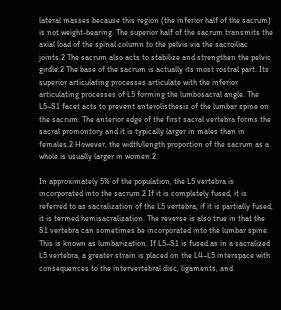lateral masses because this region (the inferior half of the sacrum) is not weight-bearing. The superior half of the sacrum transmits the axial load of the spinal column to the pelvis via the sacroiliac joints.2 The sacrum also acts to stabilize and strengthen the pelvic girdle.2 The base of the sacrum is actually its most rostral part. Its superior articulating processes articulate with the inferior articulating processes of L5 forming the lumbosacral angle. The L5–S1 facet acts to prevent anterolisthesis of the lumbar spine on the sacrum. The anterior edge of the first sacral vertebra forms the sacral promontory and it is typically larger in males than in females.2 However, the width/length proportion of the sacrum as a whole is usually larger in women.2

In approximately 5% of the population, the L5 vertebra is incorporated into the sacrum.2 If it is completely fused, it is referred to as sacralization of the L5 vertebra; if it is partially fused, it is termed hemisacralization. The reverse is also true in that the S1 vertebra can sometimes be incorporated into the lumbar spine. This is known as lumbarization. If L5–S1 is fused as in a sacralized L5 vertebra, a greater strain is placed on the L4–L5 interspace with consequences to the intervertebral disc, ligaments, and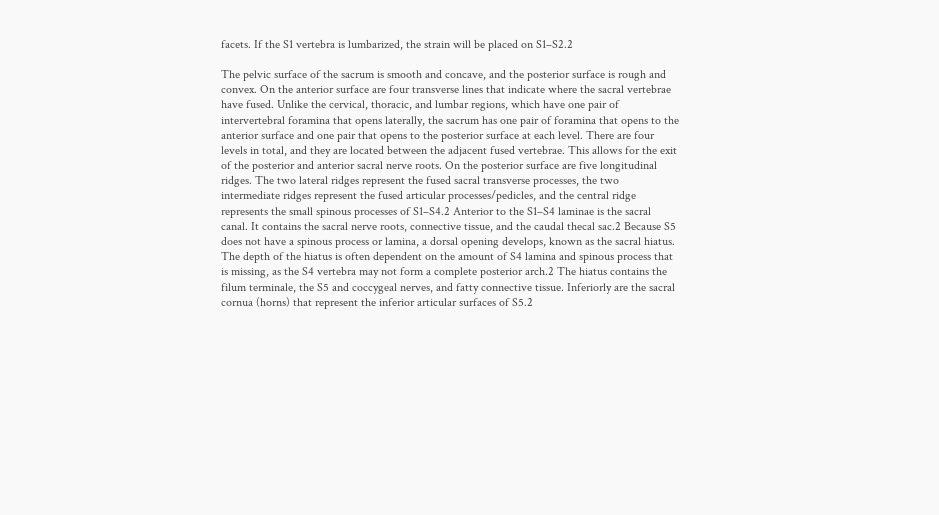facets. If the S1 vertebra is lumbarized, the strain will be placed on S1–S2.2

The pelvic surface of the sacrum is smooth and concave, and the posterior surface is rough and convex. On the anterior surface are four transverse lines that indicate where the sacral vertebrae have fused. Unlike the cervical, thoracic, and lumbar regions, which have one pair of intervertebral foramina that opens laterally, the sacrum has one pair of foramina that opens to the anterior surface and one pair that opens to the posterior surface at each level. There are four levels in total, and they are located between the adjacent fused vertebrae. This allows for the exit of the posterior and anterior sacral nerve roots. On the posterior surface are five longitudinal ridges. The two lateral ridges represent the fused sacral transverse processes, the two intermediate ridges represent the fused articular processes/pedicles, and the central ridge represents the small spinous processes of S1–S4.2 Anterior to the S1–S4 laminae is the sacral canal. It contains the sacral nerve roots, connective tissue, and the caudal thecal sac.2 Because S5 does not have a spinous process or lamina, a dorsal opening develops, known as the sacral hiatus. The depth of the hiatus is often dependent on the amount of S4 lamina and spinous process that is missing, as the S4 vertebra may not form a complete posterior arch.2 The hiatus contains the filum terminale, the S5 and coccygeal nerves, and fatty connective tissue. Inferiorly are the sacral cornua (horns) that represent the inferior articular surfaces of S5.2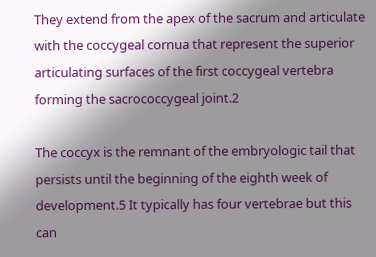They extend from the apex of the sacrum and articulate with the coccygeal cornua that represent the superior articulating surfaces of the first coccygeal vertebra forming the sacrococcygeal joint.2

The coccyx is the remnant of the embryologic tail that persists until the beginning of the eighth week of development.5 It typically has four vertebrae but this can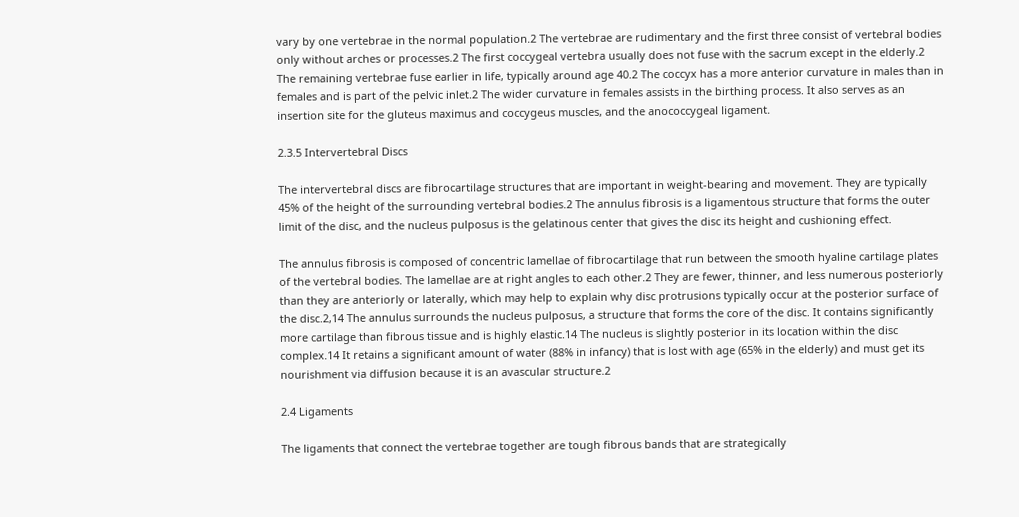vary by one vertebrae in the normal population.2 The vertebrae are rudimentary and the first three consist of vertebral bodies only without arches or processes.2 The first coccygeal vertebra usually does not fuse with the sacrum except in the elderly.2 The remaining vertebrae fuse earlier in life, typically around age 40.2 The coccyx has a more anterior curvature in males than in females and is part of the pelvic inlet.2 The wider curvature in females assists in the birthing process. It also serves as an insertion site for the gluteus maximus and coccygeus muscles, and the anococcygeal ligament.

2.3.5 Intervertebral Discs

The intervertebral discs are fibrocartilage structures that are important in weight-bearing and movement. They are typically 45% of the height of the surrounding vertebral bodies.2 The annulus fibrosis is a ligamentous structure that forms the outer limit of the disc, and the nucleus pulposus is the gelatinous center that gives the disc its height and cushioning effect.

The annulus fibrosis is composed of concentric lamellae of fibrocartilage that run between the smooth hyaline cartilage plates of the vertebral bodies. The lamellae are at right angles to each other.2 They are fewer, thinner, and less numerous posteriorly than they are anteriorly or laterally, which may help to explain why disc protrusions typically occur at the posterior surface of the disc.2,14 The annulus surrounds the nucleus pulposus, a structure that forms the core of the disc. It contains significantly more cartilage than fibrous tissue and is highly elastic.14 The nucleus is slightly posterior in its location within the disc complex.14 It retains a significant amount of water (88% in infancy) that is lost with age (65% in the elderly) and must get its nourishment via diffusion because it is an avascular structure.2

2.4 Ligaments

The ligaments that connect the vertebrae together are tough fibrous bands that are strategically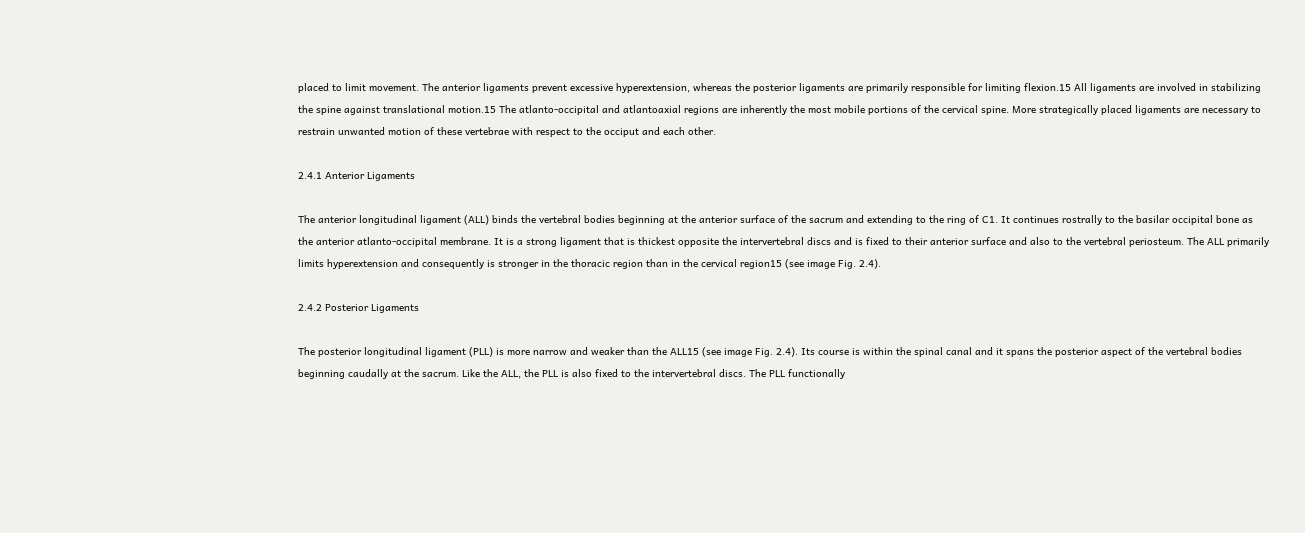placed to limit movement. The anterior ligaments prevent excessive hyperextension, whereas the posterior ligaments are primarily responsible for limiting flexion.15 All ligaments are involved in stabilizing the spine against translational motion.15 The atlanto-occipital and atlantoaxial regions are inherently the most mobile portions of the cervical spine. More strategically placed ligaments are necessary to restrain unwanted motion of these vertebrae with respect to the occiput and each other.

2.4.1 Anterior Ligaments

The anterior longitudinal ligament (ALL) binds the vertebral bodies beginning at the anterior surface of the sacrum and extending to the ring of C1. It continues rostrally to the basilar occipital bone as the anterior atlanto-occipital membrane. It is a strong ligament that is thickest opposite the intervertebral discs and is fixed to their anterior surface and also to the vertebral periosteum. The ALL primarily limits hyperextension and consequently is stronger in the thoracic region than in the cervical region15 (see image Fig. 2.4).

2.4.2 Posterior Ligaments

The posterior longitudinal ligament (PLL) is more narrow and weaker than the ALL15 (see image Fig. 2.4). Its course is within the spinal canal and it spans the posterior aspect of the vertebral bodies beginning caudally at the sacrum. Like the ALL, the PLL is also fixed to the intervertebral discs. The PLL functionally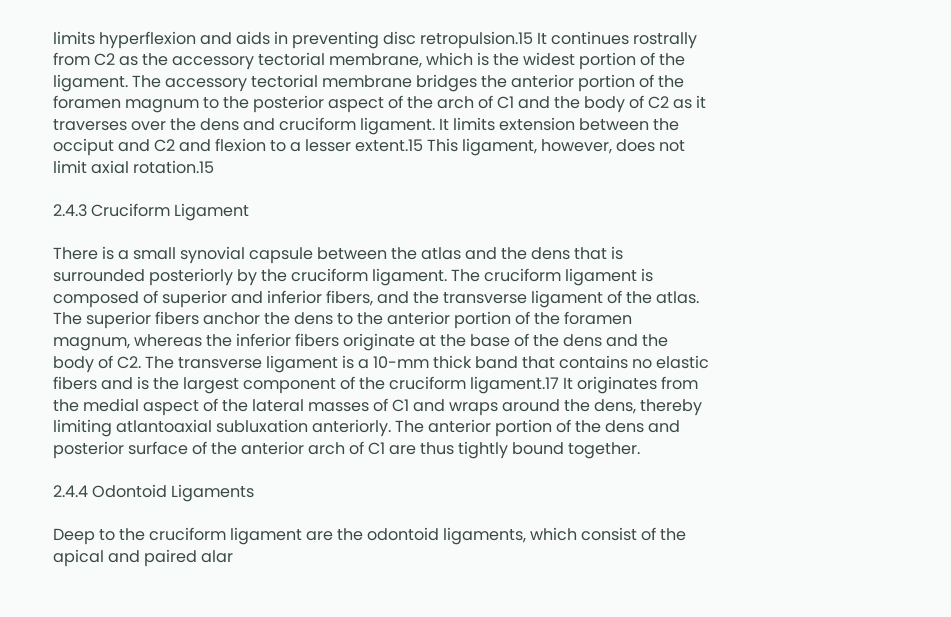limits hyperflexion and aids in preventing disc retropulsion.15 It continues rostrally from C2 as the accessory tectorial membrane, which is the widest portion of the ligament. The accessory tectorial membrane bridges the anterior portion of the foramen magnum to the posterior aspect of the arch of C1 and the body of C2 as it traverses over the dens and cruciform ligament. It limits extension between the occiput and C2 and flexion to a lesser extent.15 This ligament, however, does not limit axial rotation.15

2.4.3 Cruciform Ligament

There is a small synovial capsule between the atlas and the dens that is surrounded posteriorly by the cruciform ligament. The cruciform ligament is composed of superior and inferior fibers, and the transverse ligament of the atlas. The superior fibers anchor the dens to the anterior portion of the foramen magnum, whereas the inferior fibers originate at the base of the dens and the body of C2. The transverse ligament is a 10-mm thick band that contains no elastic fibers and is the largest component of the cruciform ligament.17 It originates from the medial aspect of the lateral masses of C1 and wraps around the dens, thereby limiting atlantoaxial subluxation anteriorly. The anterior portion of the dens and posterior surface of the anterior arch of C1 are thus tightly bound together.

2.4.4 Odontoid Ligaments

Deep to the cruciform ligament are the odontoid ligaments, which consist of the apical and paired alar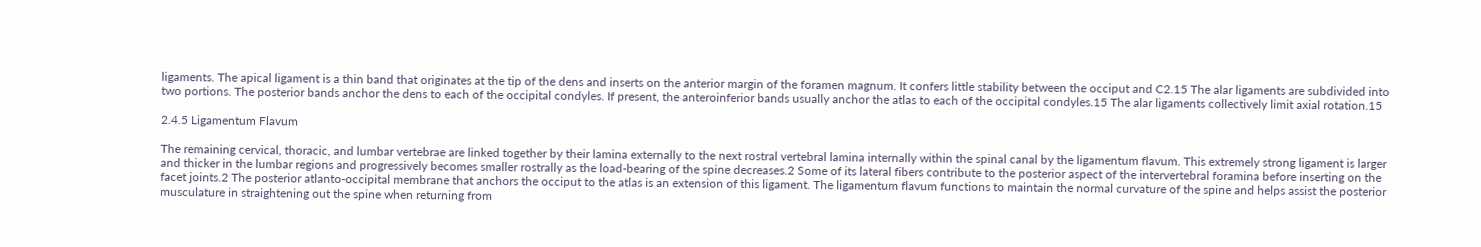ligaments. The apical ligament is a thin band that originates at the tip of the dens and inserts on the anterior margin of the foramen magnum. It confers little stability between the occiput and C2.15 The alar ligaments are subdivided into two portions. The posterior bands anchor the dens to each of the occipital condyles. If present, the anteroinferior bands usually anchor the atlas to each of the occipital condyles.15 The alar ligaments collectively limit axial rotation.15

2.4.5 Ligamentum Flavum

The remaining cervical, thoracic, and lumbar vertebrae are linked together by their lamina externally to the next rostral vertebral lamina internally within the spinal canal by the ligamentum flavum. This extremely strong ligament is larger and thicker in the lumbar regions and progressively becomes smaller rostrally as the load-bearing of the spine decreases.2 Some of its lateral fibers contribute to the posterior aspect of the intervertebral foramina before inserting on the facet joints.2 The posterior atlanto-occipital membrane that anchors the occiput to the atlas is an extension of this ligament. The ligamentum flavum functions to maintain the normal curvature of the spine and helps assist the posterior musculature in straightening out the spine when returning from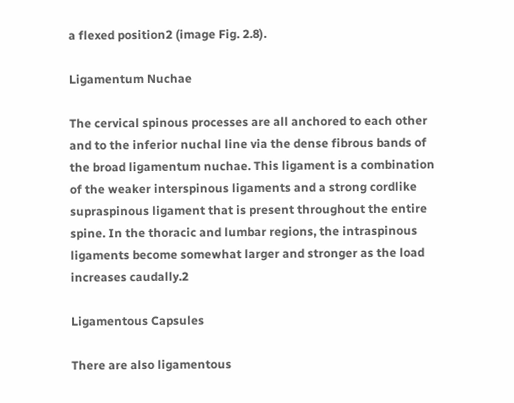a flexed position2 (image Fig. 2.8).

Ligamentum Nuchae

The cervical spinous processes are all anchored to each other and to the inferior nuchal line via the dense fibrous bands of the broad ligamentum nuchae. This ligament is a combination of the weaker interspinous ligaments and a strong cordlike supraspinous ligament that is present throughout the entire spine. In the thoracic and lumbar regions, the intraspinous ligaments become somewhat larger and stronger as the load increases caudally.2

Ligamentous Capsules

There are also ligamentous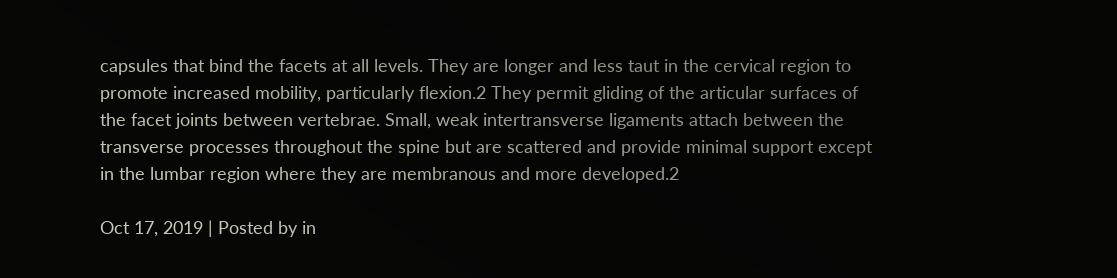capsules that bind the facets at all levels. They are longer and less taut in the cervical region to promote increased mobility, particularly flexion.2 They permit gliding of the articular surfaces of the facet joints between vertebrae. Small, weak intertransverse ligaments attach between the transverse processes throughout the spine but are scattered and provide minimal support except in the lumbar region where they are membranous and more developed.2

Oct 17, 2019 | Posted by in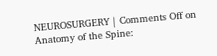NEUROSURGERY | Comments Off on Anatomy of the Spine: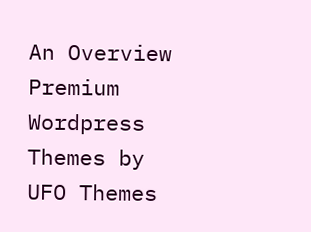An Overview
Premium Wordpress Themes by UFO Themes